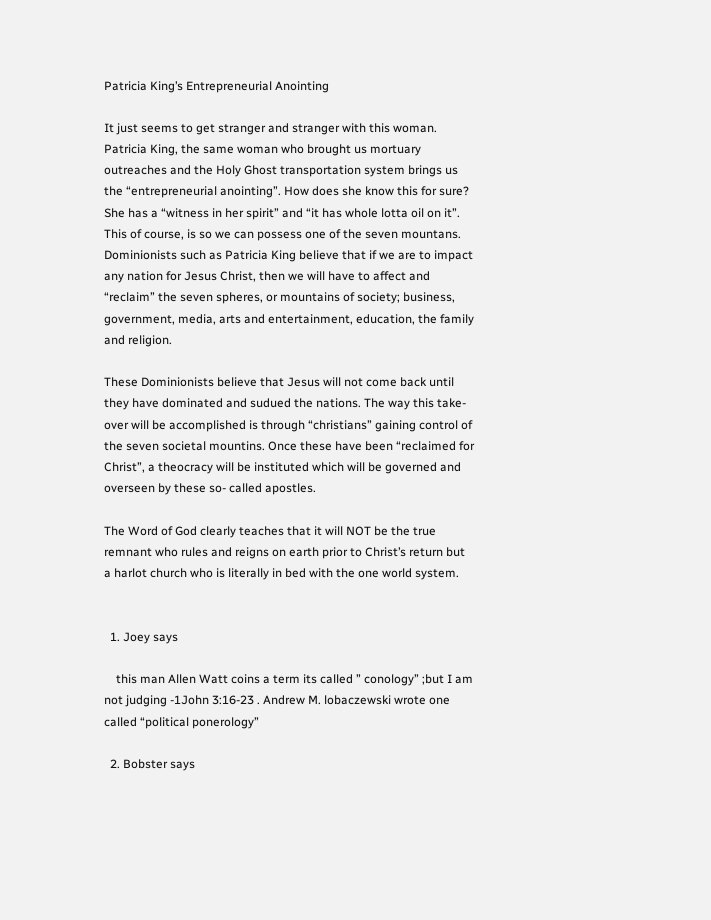Patricia King’s Entrepreneurial Anointing

It just seems to get stranger and stranger with this woman. Patricia King, the same woman who brought us mortuary outreaches and the Holy Ghost transportation system brings us the “entrepreneurial anointing”. How does she know this for sure? She has a “witness in her spirit” and “it has whole lotta oil on it”. This of course, is so we can possess one of the seven mountans. Dominionists such as Patricia King believe that if we are to impact any nation for Jesus Christ, then we will have to affect and “reclaim” the seven spheres, or mountains of society; business, government, media, arts and entertainment, education, the family and religion.

These Dominionists believe that Jesus will not come back until they have dominated and sudued the nations. The way this take-over will be accomplished is through “christians” gaining control of the seven societal mountins. Once these have been “reclaimed for Christ”, a theocracy will be instituted which will be governed and overseen by these so- called apostles.

The Word of God clearly teaches that it will NOT be the true remnant who rules and reigns on earth prior to Christ’s return but a harlot church who is literally in bed with the one world system.


  1. Joey says

    this man Allen Watt coins a term its called ” conology” ;but I am not judging -1John 3:16-23 . Andrew M. lobaczewski wrote one called “political ponerology”

  2. Bobster says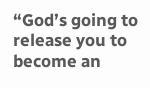“God’s going to release you to become an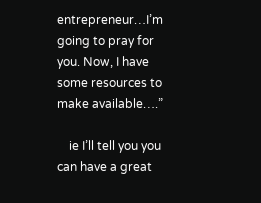entrepreneur…I’m going to pray for you. Now, I have some resources to make available….”

    ie I’ll tell you you can have a great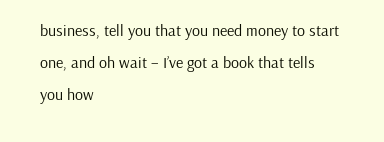business, tell you that you need money to start one, and oh wait – I’ve got a book that tells you how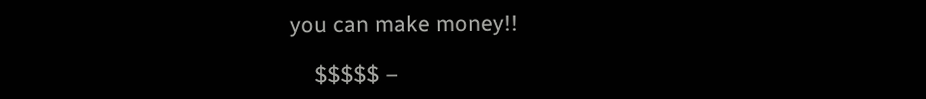you can make money!!

    $$$$$ –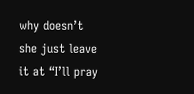why doesn’t she just leave it at “I’ll pray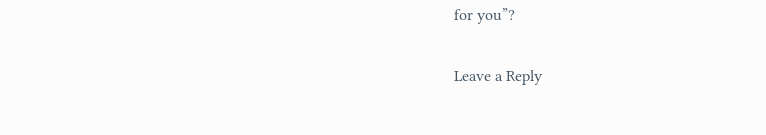for you”?

Leave a Reply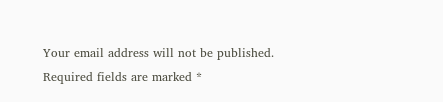Your email address will not be published. Required fields are marked *